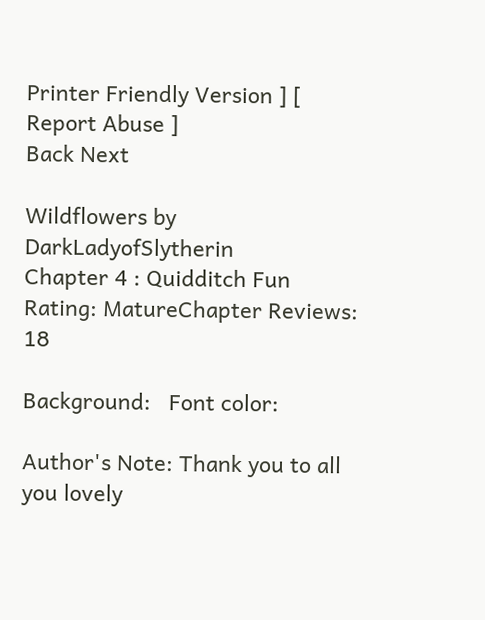Printer Friendly Version ] [ Report Abuse ]
Back Next

Wildflowers by DarkLadyofSlytherin
Chapter 4 : Quidditch Fun
Rating: MatureChapter Reviews: 18

Background:   Font color:

Author's Note: Thank you to all you lovely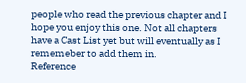people who read the previous chapter and I hope you enjoy this one. Not all chapters have a Cast List yet but will eventually as I rememeber to add them in.
Reference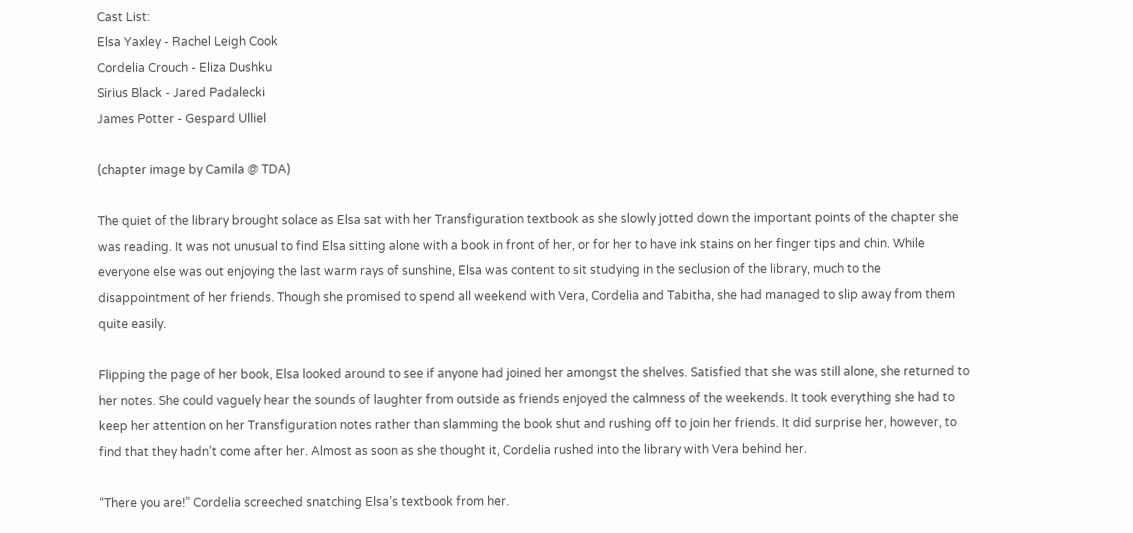Cast List:
Elsa Yaxley - Rachel Leigh Cook
Cordelia Crouch - Eliza Dushku
Sirius Black - Jared Padalecki
James Potter - Gespard Ulliel

(chapter image by Camila @ TDA)

The quiet of the library brought solace as Elsa sat with her Transfiguration textbook as she slowly jotted down the important points of the chapter she was reading. It was not unusual to find Elsa sitting alone with a book in front of her, or for her to have ink stains on her finger tips and chin. While everyone else was out enjoying the last warm rays of sunshine, Elsa was content to sit studying in the seclusion of the library, much to the disappointment of her friends. Though she promised to spend all weekend with Vera, Cordelia and Tabitha, she had managed to slip away from them quite easily.

Flipping the page of her book, Elsa looked around to see if anyone had joined her amongst the shelves. Satisfied that she was still alone, she returned to her notes. She could vaguely hear the sounds of laughter from outside as friends enjoyed the calmness of the weekends. It took everything she had to keep her attention on her Transfiguration notes rather than slamming the book shut and rushing off to join her friends. It did surprise her, however, to find that they hadn’t come after her. Almost as soon as she thought it, Cordelia rushed into the library with Vera behind her.

“There you are!” Cordelia screeched snatching Elsa’s textbook from her.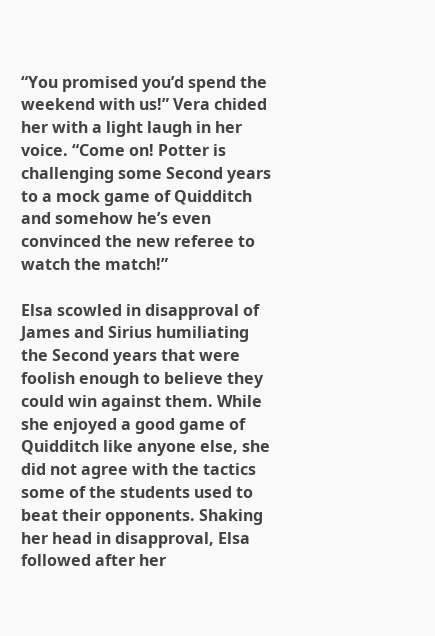“You promised you’d spend the weekend with us!” Vera chided her with a light laugh in her voice. “Come on! Potter is challenging some Second years to a mock game of Quidditch and somehow he’s even convinced the new referee to watch the match!”

Elsa scowled in disapproval of James and Sirius humiliating the Second years that were foolish enough to believe they could win against them. While she enjoyed a good game of Quidditch like anyone else, she did not agree with the tactics some of the students used to beat their opponents. Shaking her head in disapproval, Elsa followed after her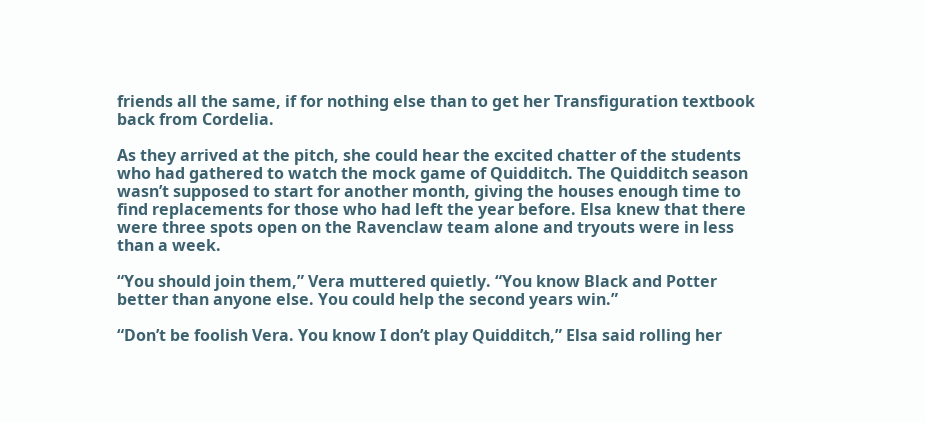friends all the same, if for nothing else than to get her Transfiguration textbook back from Cordelia.

As they arrived at the pitch, she could hear the excited chatter of the students who had gathered to watch the mock game of Quidditch. The Quidditch season wasn’t supposed to start for another month, giving the houses enough time to find replacements for those who had left the year before. Elsa knew that there were three spots open on the Ravenclaw team alone and tryouts were in less than a week.

“You should join them,” Vera muttered quietly. “You know Black and Potter better than anyone else. You could help the second years win.”

“Don’t be foolish Vera. You know I don’t play Quidditch,” Elsa said rolling her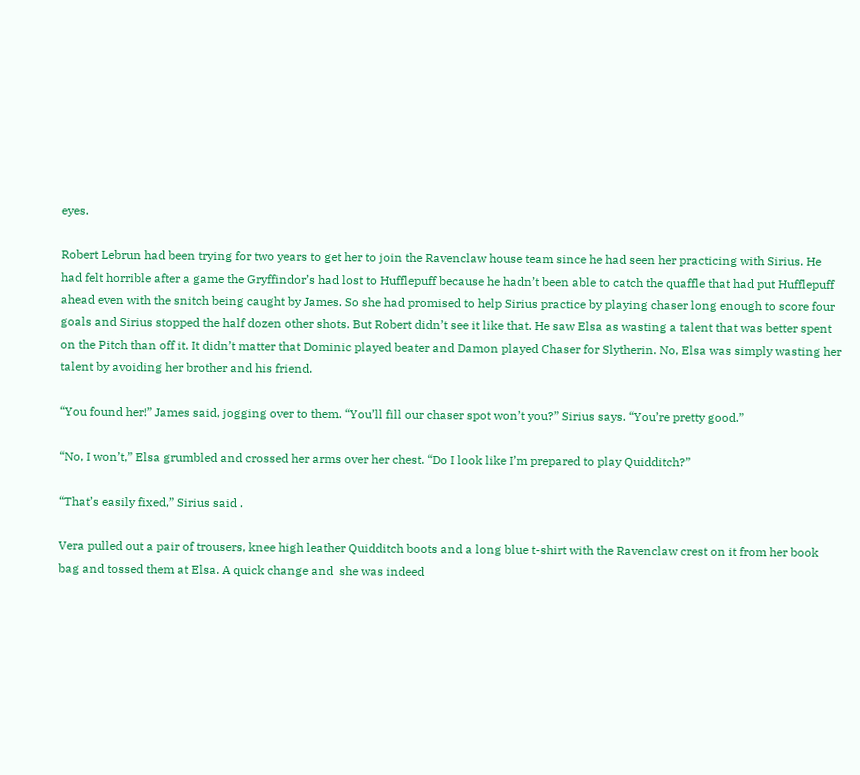eyes.

Robert Lebrun had been trying for two years to get her to join the Ravenclaw house team since he had seen her practicing with Sirius. He had felt horrible after a game the Gryffindor’s had lost to Hufflepuff because he hadn’t been able to catch the quaffle that had put Hufflepuff ahead even with the snitch being caught by James. So she had promised to help Sirius practice by playing chaser long enough to score four goals and Sirius stopped the half dozen other shots. But Robert didn’t see it like that. He saw Elsa as wasting a talent that was better spent on the Pitch than off it. It didn’t matter that Dominic played beater and Damon played Chaser for Slytherin. No, Elsa was simply wasting her talent by avoiding her brother and his friend.

“You found her!” James said, jogging over to them. “You’ll fill our chaser spot won’t you?” Sirius says. “You’re pretty good.”

“No, I won’t,” Elsa grumbled and crossed her arms over her chest. “Do I look like I’m prepared to play Quidditch?”

“That’s easily fixed,” Sirius said .

Vera pulled out a pair of trousers, knee high leather Quidditch boots and a long blue t-shirt with the Ravenclaw crest on it from her book bag and tossed them at Elsa. A quick change and  she was indeed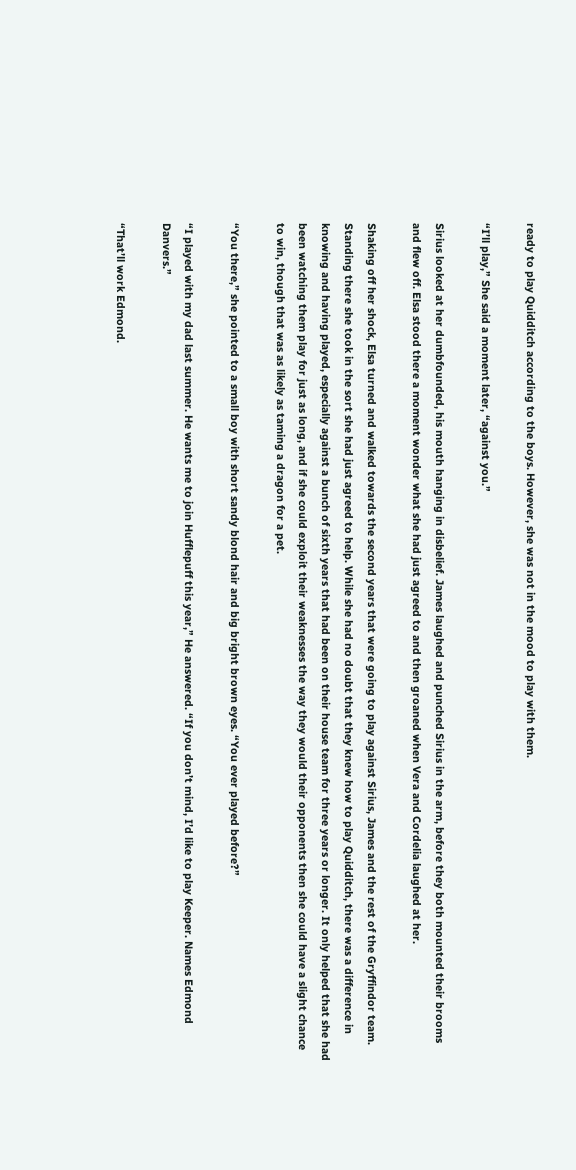ready to play Quidditch according to the boys. However, she was not in the mood to play with them.

“I’ll play,” She said a moment later, “against you.”

Sirius looked at her dumbfounded, his mouth hanging in disbelief. James laughed and punched Sirius in the arm, before they both mounted their brooms and flew off. Elsa stood there a moment wonder what she had just agreed to and then groaned when Vera and Cordelia laughed at her.

Shaking off her shock, Elsa turned and walked towards the second years that were going to play against Sirius, James and the rest of the Gryffindor team. Standing there she took in the sort she had just agreed to help. While she had no doubt that they knew how to play Quidditch, there was a difference in knowing and having played, especially against a bunch of sixth years that had been on their house team for three years or longer. It only helped that she had been watching them play for just as long, and if she could exploit their weaknesses the way they would their opponents then she could have a slight chance to win, though that was as likely as taming a dragon for a pet.

“You there,” she pointed to a small boy with short sandy blond hair and big bright brown eyes. “You ever played before?”

“I played with my dad last summer. He wants me to join Hufflepuff this year,” He answered. “If you don’t mind, I’d like to play Keeper. Names Edmond Danvers.”

“That’ll work Edmond.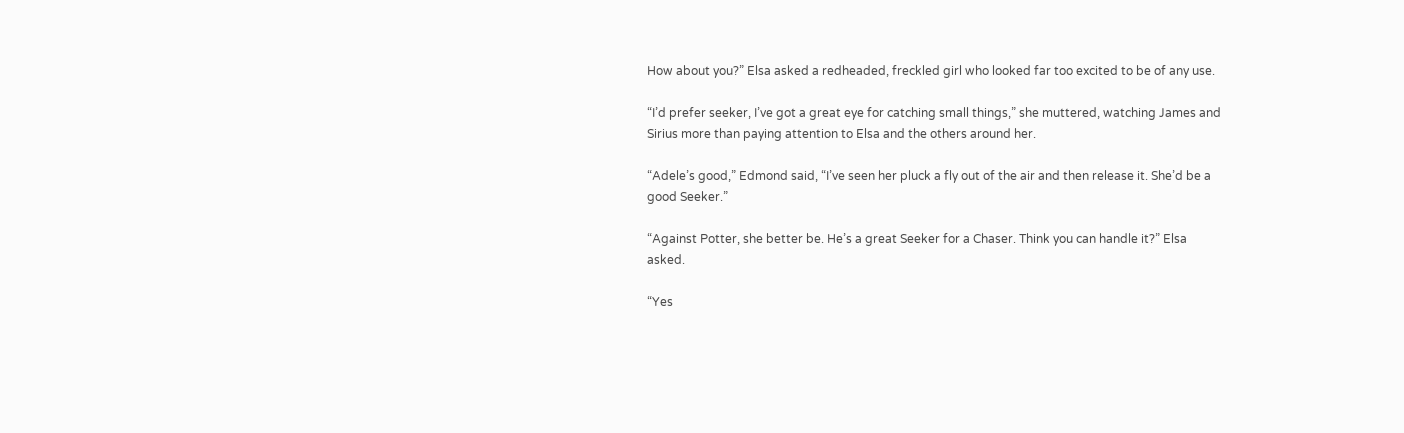How about you?” Elsa asked a redheaded, freckled girl who looked far too excited to be of any use.

“I’d prefer seeker, I’ve got a great eye for catching small things,” she muttered, watching James and Sirius more than paying attention to Elsa and the others around her.

“Adele’s good,” Edmond said, “I’ve seen her pluck a fly out of the air and then release it. She’d be a good Seeker.”

“Against Potter, she better be. He’s a great Seeker for a Chaser. Think you can handle it?” Elsa asked.

“Yes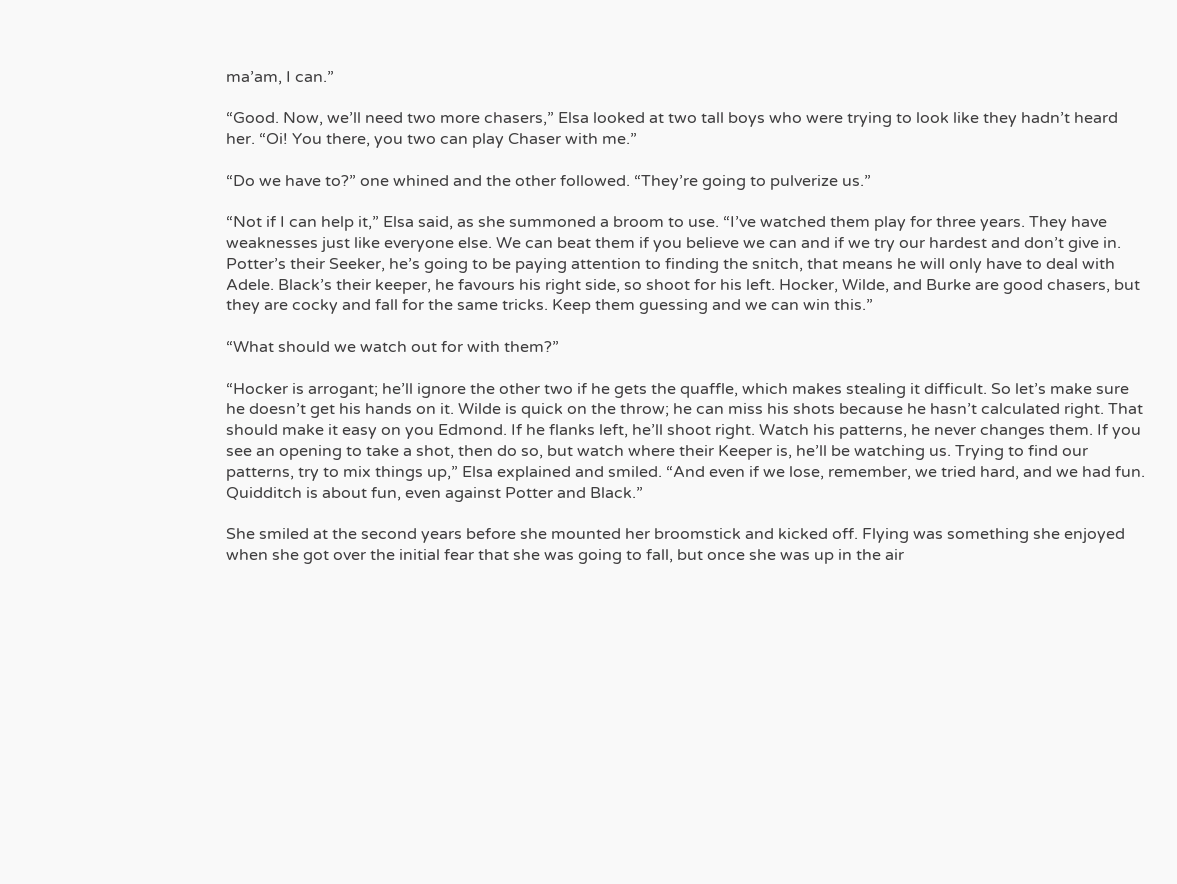ma’am, I can.”

“Good. Now, we’ll need two more chasers,” Elsa looked at two tall boys who were trying to look like they hadn’t heard her. “Oi! You there, you two can play Chaser with me.”

“Do we have to?” one whined and the other followed. “They’re going to pulverize us.”

“Not if I can help it,” Elsa said, as she summoned a broom to use. “I’ve watched them play for three years. They have weaknesses just like everyone else. We can beat them if you believe we can and if we try our hardest and don’t give in. Potter’s their Seeker, he’s going to be paying attention to finding the snitch, that means he will only have to deal with Adele. Black’s their keeper, he favours his right side, so shoot for his left. Hocker, Wilde, and Burke are good chasers, but they are cocky and fall for the same tricks. Keep them guessing and we can win this.”

“What should we watch out for with them?”

“Hocker is arrogant; he’ll ignore the other two if he gets the quaffle, which makes stealing it difficult. So let’s make sure he doesn’t get his hands on it. Wilde is quick on the throw; he can miss his shots because he hasn’t calculated right. That should make it easy on you Edmond. If he flanks left, he’ll shoot right. Watch his patterns, he never changes them. If you see an opening to take a shot, then do so, but watch where their Keeper is, he’ll be watching us. Trying to find our patterns, try to mix things up,” Elsa explained and smiled. “And even if we lose, remember, we tried hard, and we had fun. Quidditch is about fun, even against Potter and Black.”

She smiled at the second years before she mounted her broomstick and kicked off. Flying was something she enjoyed when she got over the initial fear that she was going to fall, but once she was up in the air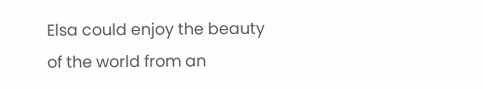Elsa could enjoy the beauty of the world from an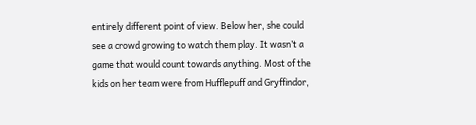entirely different point of view. Below her, she could see a crowd growing to watch them play. It wasn’t a game that would count towards anything. Most of the kids on her team were from Hufflepuff and Gryffindor,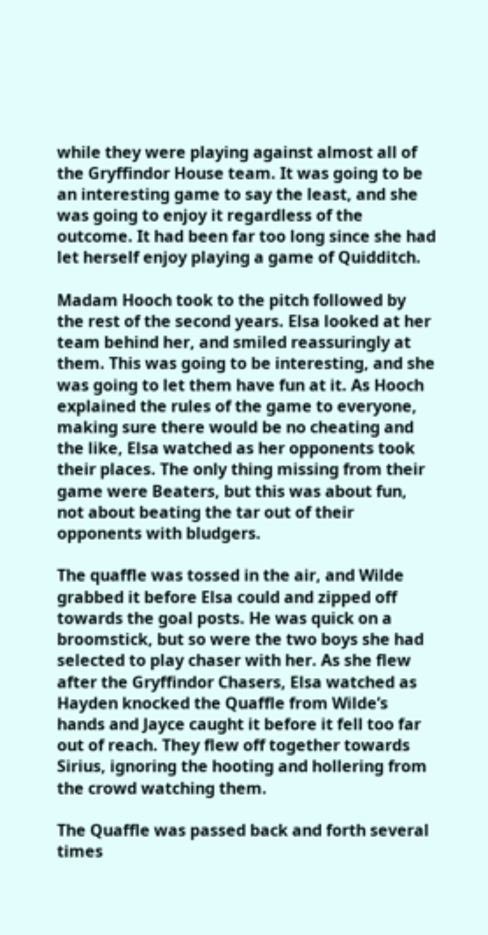while they were playing against almost all of the Gryffindor House team. It was going to be an interesting game to say the least, and she was going to enjoy it regardless of the outcome. It had been far too long since she had let herself enjoy playing a game of Quidditch.

Madam Hooch took to the pitch followed by the rest of the second years. Elsa looked at her team behind her, and smiled reassuringly at them. This was going to be interesting, and she was going to let them have fun at it. As Hooch explained the rules of the game to everyone, making sure there would be no cheating and the like, Elsa watched as her opponents took their places. The only thing missing from their game were Beaters, but this was about fun, not about beating the tar out of their opponents with bludgers.

The quaffle was tossed in the air, and Wilde grabbed it before Elsa could and zipped off towards the goal posts. He was quick on a broomstick, but so were the two boys she had selected to play chaser with her. As she flew after the Gryffindor Chasers, Elsa watched as Hayden knocked the Quaffle from Wilde’s hands and Jayce caught it before it fell too far out of reach. They flew off together towards Sirius, ignoring the hooting and hollering from the crowd watching them.

The Quaffle was passed back and forth several times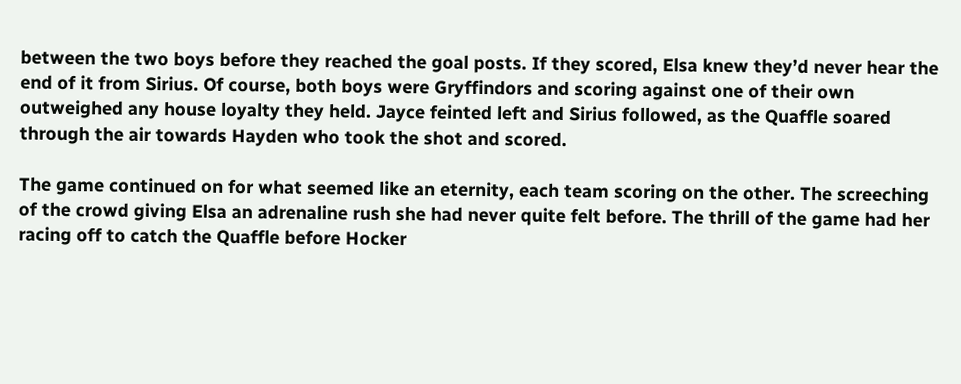between the two boys before they reached the goal posts. If they scored, Elsa knew they’d never hear the end of it from Sirius. Of course, both boys were Gryffindors and scoring against one of their own outweighed any house loyalty they held. Jayce feinted left and Sirius followed, as the Quaffle soared through the air towards Hayden who took the shot and scored.

The game continued on for what seemed like an eternity, each team scoring on the other. The screeching of the crowd giving Elsa an adrenaline rush she had never quite felt before. The thrill of the game had her racing off to catch the Quaffle before Hocker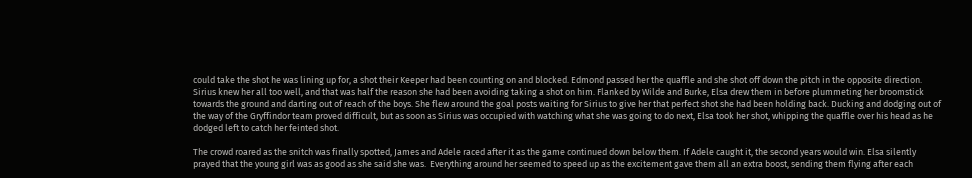could take the shot he was lining up for, a shot their Keeper had been counting on and blocked. Edmond passed her the quaffle and she shot off down the pitch in the opposite direction. Sirius knew her all too well, and that was half the reason she had been avoiding taking a shot on him. Flanked by Wilde and Burke, Elsa drew them in before plummeting her broomstick towards the ground and darting out of reach of the boys. She flew around the goal posts waiting for Sirius to give her that perfect shot she had been holding back. Ducking and dodging out of the way of the Gryffindor team proved difficult, but as soon as Sirius was occupied with watching what she was going to do next, Elsa took her shot, whipping the quaffle over his head as he dodged left to catch her feinted shot.

The crowd roared as the snitch was finally spotted, James and Adele raced after it as the game continued down below them. If Adele caught it, the second years would win. Elsa silently prayed that the young girl was as good as she said she was.  Everything around her seemed to speed up as the excitement gave them all an extra boost, sending them flying after each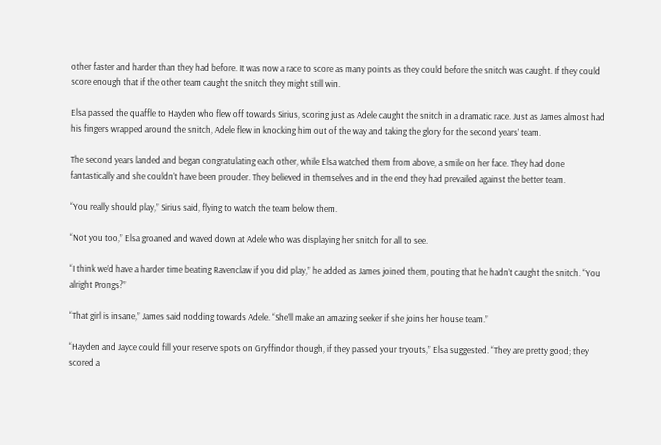other faster and harder than they had before. It was now a race to score as many points as they could before the snitch was caught. If they could score enough that if the other team caught the snitch they might still win.

Elsa passed the quaffle to Hayden who flew off towards Sirius, scoring just as Adele caught the snitch in a dramatic race. Just as James almost had his fingers wrapped around the snitch, Adele flew in knocking him out of the way and taking the glory for the second years’ team.

The second years landed and began congratulating each other, while Elsa watched them from above, a smile on her face. They had done fantastically and she couldn’t have been prouder. They believed in themselves and in the end they had prevailed against the better team.

“You really should play,” Sirius said, flying to watch the team below them.

“Not you too,” Elsa groaned and waved down at Adele who was displaying her snitch for all to see.

“I think we’d have a harder time beating Ravenclaw if you did play,” he added as James joined them, pouting that he hadn’t caught the snitch. “You alright Prongs?”

“That girl is insane,” James said nodding towards Adele. “She’ll make an amazing seeker if she joins her house team.”

“Hayden and Jayce could fill your reserve spots on Gryffindor though, if they passed your tryouts,” Elsa suggested. “They are pretty good; they scored a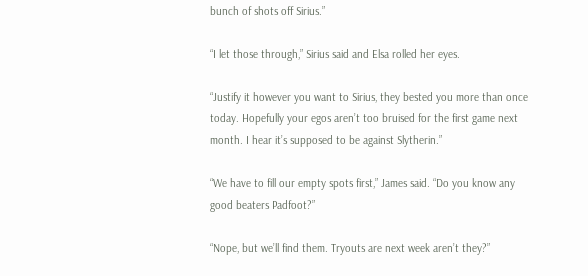bunch of shots off Sirius.”

“I let those through,” Sirius said and Elsa rolled her eyes.

“Justify it however you want to Sirius, they bested you more than once today. Hopefully your egos aren’t too bruised for the first game next month. I hear it’s supposed to be against Slytherin.”

“We have to fill our empty spots first,” James said. “Do you know any good beaters Padfoot?”

“Nope, but we’ll find them. Tryouts are next week aren’t they?”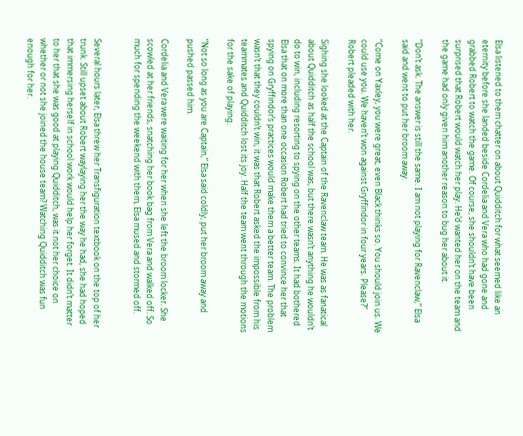Elsa listened to them chatter on about Quidditch for what seemed like an eternity before she landed beside Cordelia and Vera who had gone and grabbed Robert to watch the game. Of course, she shouldn’t have been surprised that Robert would watch her play. He’d wanted her on the team and the game had only given him another reason to bug her about it.

“Don’t ask. The answer is still the same. I am not playing for Ravenclaw,” Elsa said and went to put her broom away.

“Come on Yaxley, you were great, even Black thinks so. You should join us. We could use you. We haven’t won against Gryffindor in four years. Please?” Robert pleaded with her.

Sighing she looked at the Captain of the Ravenclaw team. He was as fanatical about Quidditch as half the school was, but there wasn’t anything he wouldn’t do to win, including resorting to spying on the other teams. It had bothered Elsa that on more than one occasion Robert had tried to convince her that spying on Gryffindor’s practices would make them a better team. The problem wasn’t that they couldn’t win; it was that Robert asked the impossible from his teammates and Quidditch lost its joy. Half the team went through the motions for the sake of playing.

“Not so long as you are Captain,” Elsa said coldly, put her broom away and pushed passed him.

Cordelia and Vera were waiting for her when she left the broom locker. She scowled at her friends, snatching her book bag from Vera and walked off. So much for spending the weekend with them, Elsa mused and stormed off.


Several hours later, Elsa threw her Transfiguration textbook on the top of her trunk. Still upset about Robert waylaying her the way he had, she had hoped that immersing herself in school work would help her forget. It didn’t matter to her that she was good at playing Quidditch, was it not her choice on whether or not she joined the house team? Watching Quidditch was fun enough for her.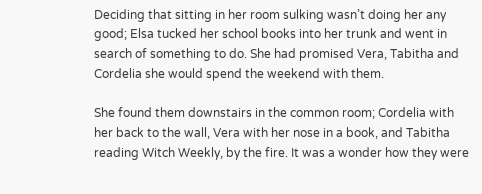Deciding that sitting in her room sulking wasn’t doing her any good; Elsa tucked her school books into her trunk and went in search of something to do. She had promised Vera, Tabitha and Cordelia she would spend the weekend with them.

She found them downstairs in the common room; Cordelia with her back to the wall, Vera with her nose in a book, and Tabitha reading Witch Weekly, by the fire. It was a wonder how they were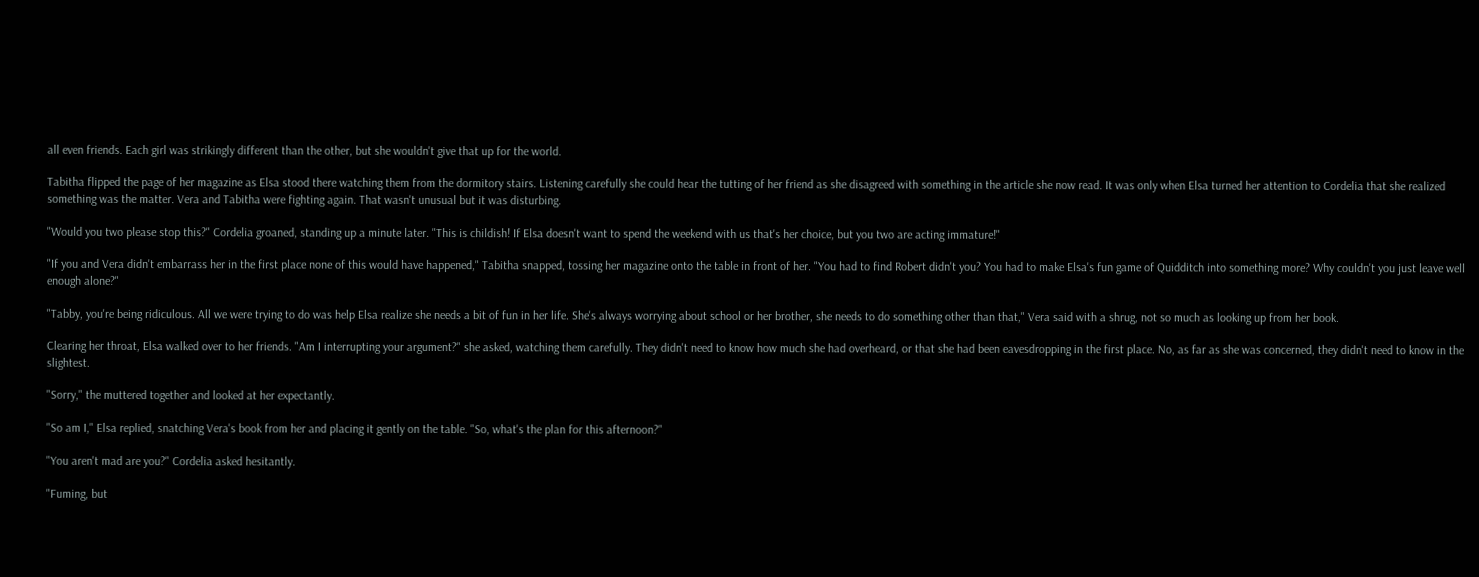all even friends. Each girl was strikingly different than the other, but she wouldn't give that up for the world.

Tabitha flipped the page of her magazine as Elsa stood there watching them from the dormitory stairs. Listening carefully she could hear the tutting of her friend as she disagreed with something in the article she now read. It was only when Elsa turned her attention to Cordelia that she realized something was the matter. Vera and Tabitha were fighting again. That wasn't unusual but it was disturbing.

"Would you two please stop this?" Cordelia groaned, standing up a minute later. "This is childish! If Elsa doesn't want to spend the weekend with us that's her choice, but you two are acting immature!"

"If you and Vera didn't embarrass her in the first place none of this would have happened," Tabitha snapped, tossing her magazine onto the table in front of her. "You had to find Robert didn't you? You had to make Elsa's fun game of Quidditch into something more? Why couldn't you just leave well enough alone?"

"Tabby, you're being ridiculous. All we were trying to do was help Elsa realize she needs a bit of fun in her life. She's always worrying about school or her brother, she needs to do something other than that," Vera said with a shrug, not so much as looking up from her book.

Clearing her throat, Elsa walked over to her friends. "Am I interrupting your argument?" she asked, watching them carefully. They didn't need to know how much she had overheard, or that she had been eavesdropping in the first place. No, as far as she was concerned, they didn't need to know in the slightest.

"Sorry," the muttered together and looked at her expectantly.

"So am I," Elsa replied, snatching Vera's book from her and placing it gently on the table. "So, what's the plan for this afternoon?"

"You aren't mad are you?" Cordelia asked hesitantly.

"Fuming, but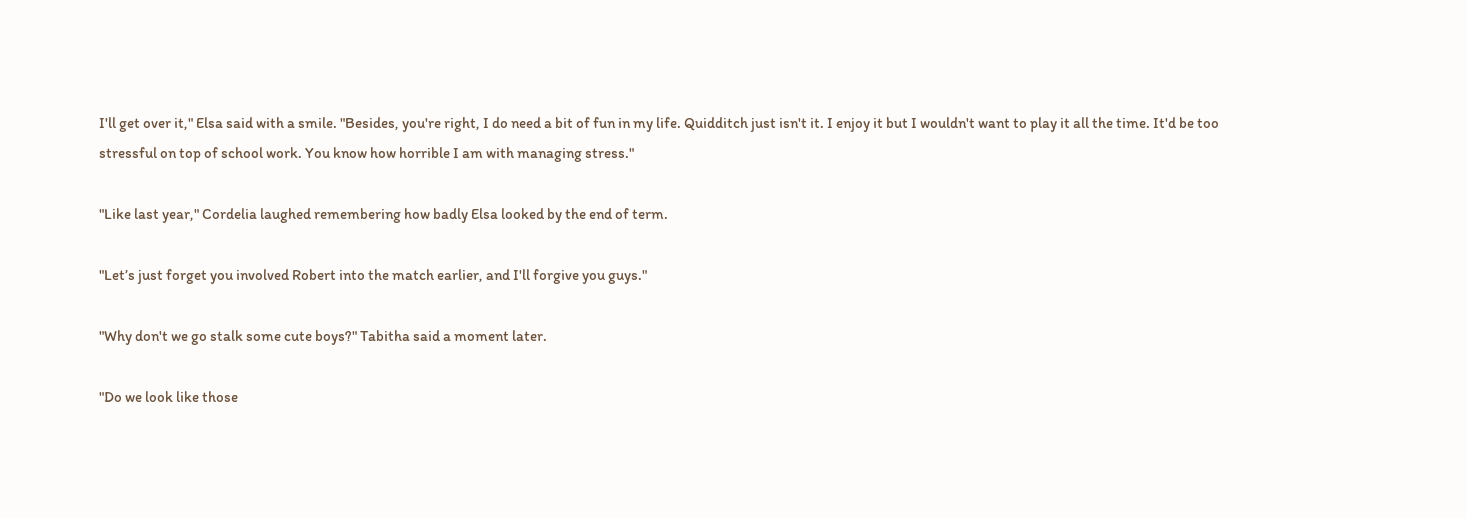I'll get over it," Elsa said with a smile. "Besides, you're right, I do need a bit of fun in my life. Quidditch just isn't it. I enjoy it but I wouldn't want to play it all the time. It'd be too stressful on top of school work. You know how horrible I am with managing stress."

"Like last year," Cordelia laughed remembering how badly Elsa looked by the end of term.

"Let’s just forget you involved Robert into the match earlier, and I'll forgive you guys."

"Why don't we go stalk some cute boys?" Tabitha said a moment later.

"Do we look like those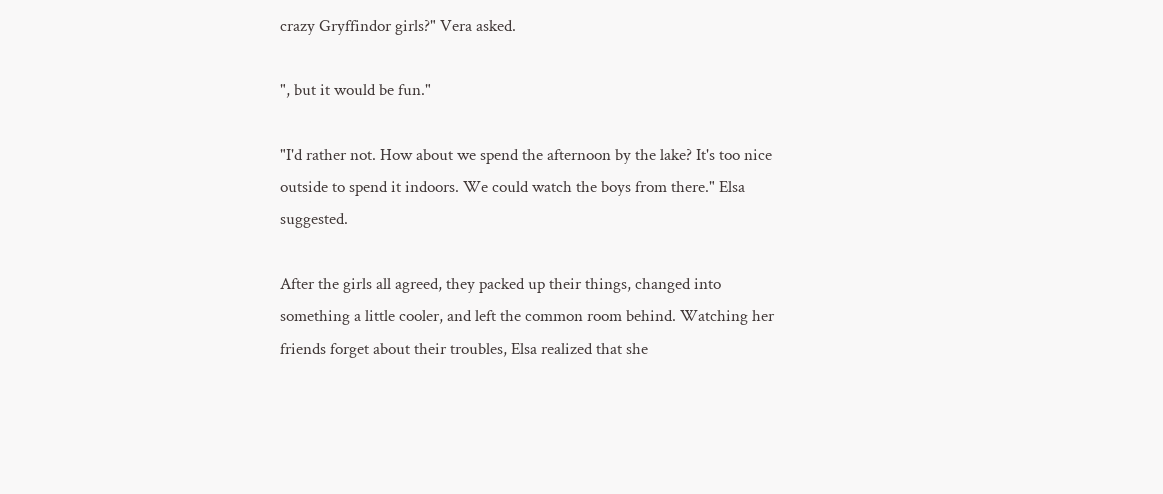crazy Gryffindor girls?" Vera asked.

", but it would be fun."

"I'd rather not. How about we spend the afternoon by the lake? It's too nice outside to spend it indoors. We could watch the boys from there." Elsa suggested.

After the girls all agreed, they packed up their things, changed into something a little cooler, and left the common room behind. Watching her friends forget about their troubles, Elsa realized that she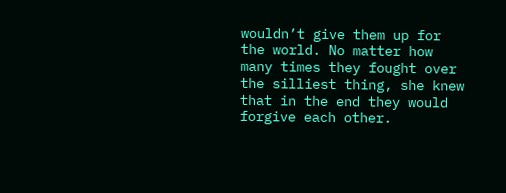wouldn’t give them up for the world. No matter how many times they fought over the silliest thing, she knew that in the end they would forgive each other.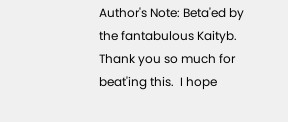Author's Note: Beta'ed by the fantabulous Kaityb. Thank you so much for beat'ing this.  I hope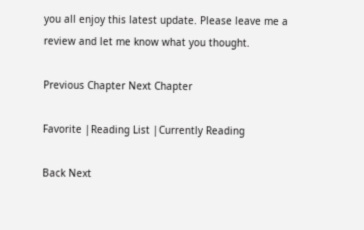you all enjoy this latest update. Please leave me a review and let me know what you thought.

Previous Chapter Next Chapter

Favorite |Reading List |Currently Reading

Back Next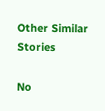Other Similar Stories

No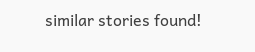similar stories found!